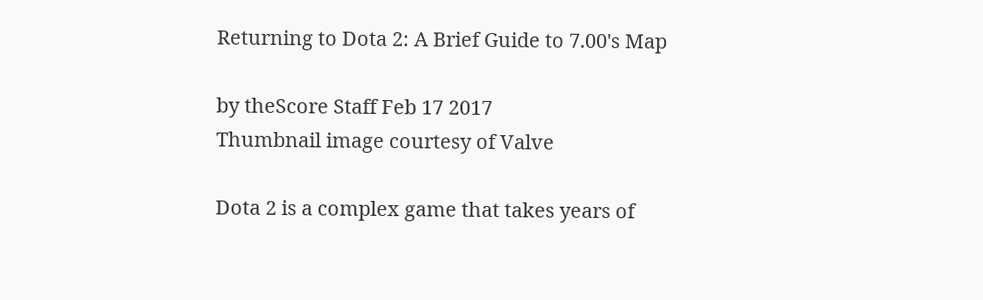Returning to Dota 2: A Brief Guide to 7.00's Map

by theScore Staff Feb 17 2017
Thumbnail image courtesy of Valve

Dota 2 is a complex game that takes years of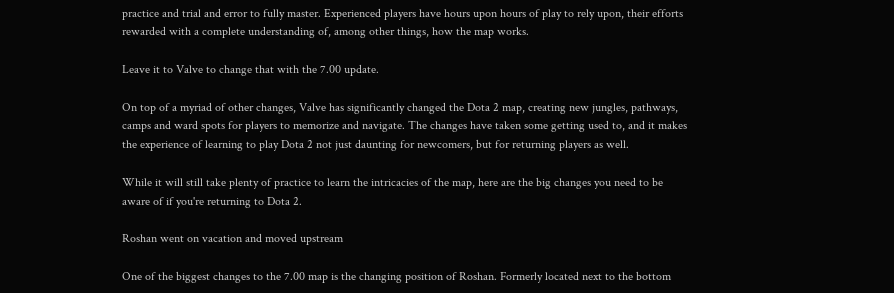practice and trial and error to fully master. Experienced players have hours upon hours of play to rely upon, their efforts rewarded with a complete understanding of, among other things, how the map works.

Leave it to Valve to change that with the 7.00 update.

On top of a myriad of other changes, Valve has significantly changed the Dota 2 map, creating new jungles, pathways, camps and ward spots for players to memorize and navigate. The changes have taken some getting used to, and it makes the experience of learning to play Dota 2 not just daunting for newcomers, but for returning players as well.

While it will still take plenty of practice to learn the intricacies of the map, here are the big changes you need to be aware of if you're returning to Dota 2.

Roshan went on vacation and moved upstream

One of the biggest changes to the 7.00 map is the changing position of Roshan. Formerly located next to the bottom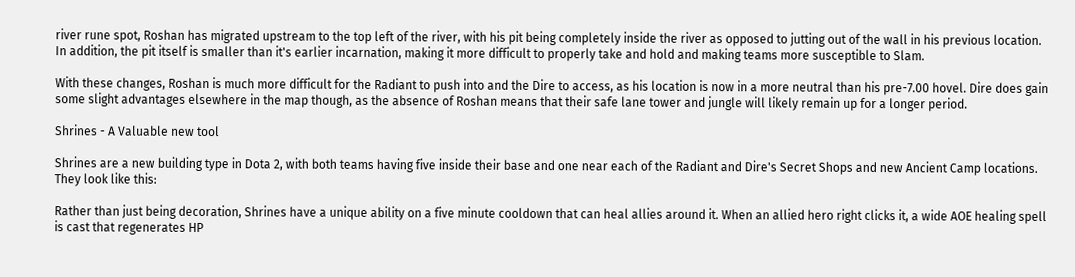river rune spot, Roshan has migrated upstream to the top left of the river, with his pit being completely inside the river as opposed to jutting out of the wall in his previous location. In addition, the pit itself is smaller than it's earlier incarnation, making it more difficult to properly take and hold and making teams more susceptible to Slam.

With these changes, Roshan is much more difficult for the Radiant to push into and the Dire to access, as his location is now in a more neutral than his pre-7.00 hovel. Dire does gain some slight advantages elsewhere in the map though, as the absence of Roshan means that their safe lane tower and jungle will likely remain up for a longer period.

Shrines - A Valuable new tool

Shrines are a new building type in Dota 2, with both teams having five inside their base and one near each of the Radiant and Dire's Secret Shops and new Ancient Camp locations. They look like this:

Rather than just being decoration, Shrines have a unique ability on a five minute cooldown that can heal allies around it. When an allied hero right clicks it, a wide AOE healing spell is cast that regenerates HP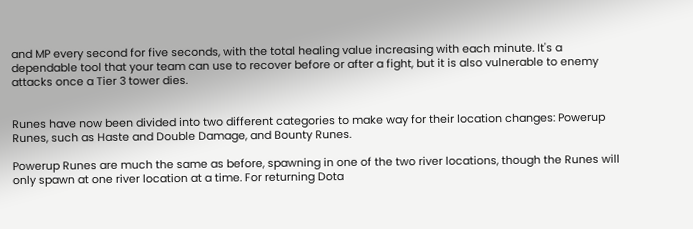and MP every second for five seconds, with the total healing value increasing with each minute. It's a dependable tool that your team can use to recover before or after a fight, but it is also vulnerable to enemy attacks once a Tier 3 tower dies.


Runes have now been divided into two different categories to make way for their location changes: Powerup Runes, such as Haste and Double Damage, and Bounty Runes.

Powerup Runes are much the same as before, spawning in one of the two river locations, though the Runes will only spawn at one river location at a time. For returning Dota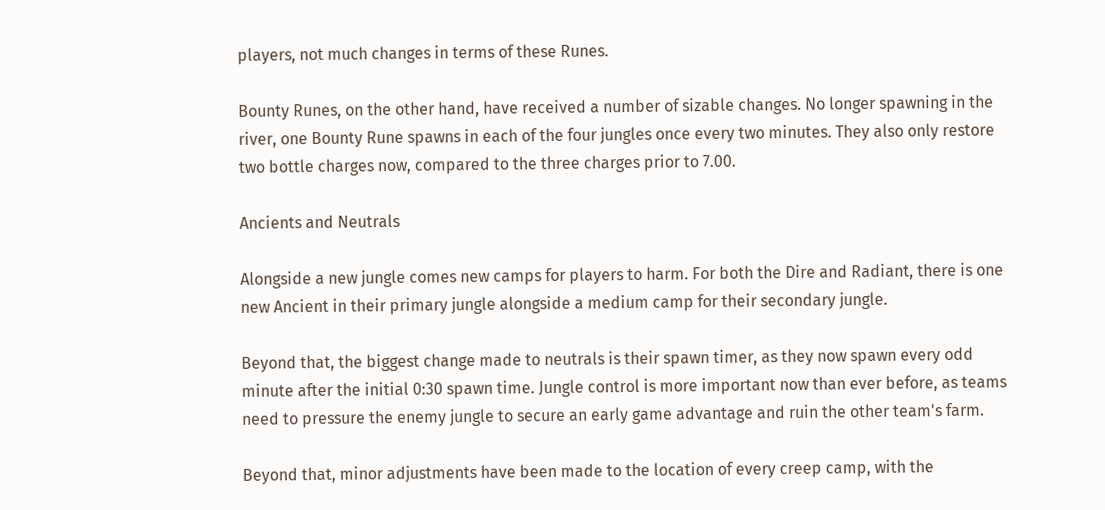players, not much changes in terms of these Runes.

Bounty Runes, on the other hand, have received a number of sizable changes. No longer spawning in the river, one Bounty Rune spawns in each of the four jungles once every two minutes. They also only restore two bottle charges now, compared to the three charges prior to 7.00.

Ancients and Neutrals

Alongside a new jungle comes new camps for players to harm. For both the Dire and Radiant, there is one new Ancient in their primary jungle alongside a medium camp for their secondary jungle.

Beyond that, the biggest change made to neutrals is their spawn timer, as they now spawn every odd minute after the initial 0:30 spawn time. Jungle control is more important now than ever before, as teams need to pressure the enemy jungle to secure an early game advantage and ruin the other team's farm.

Beyond that, minor adjustments have been made to the location of every creep camp, with the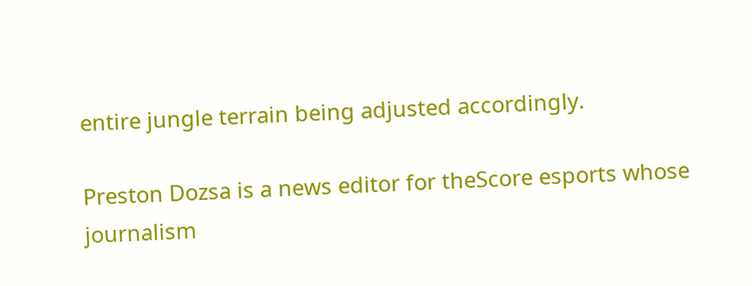entire jungle terrain being adjusted accordingly.

Preston Dozsa is a news editor for theScore esports whose journalism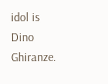idol is Dino Ghiranze.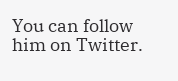You can follow him on Twitter.